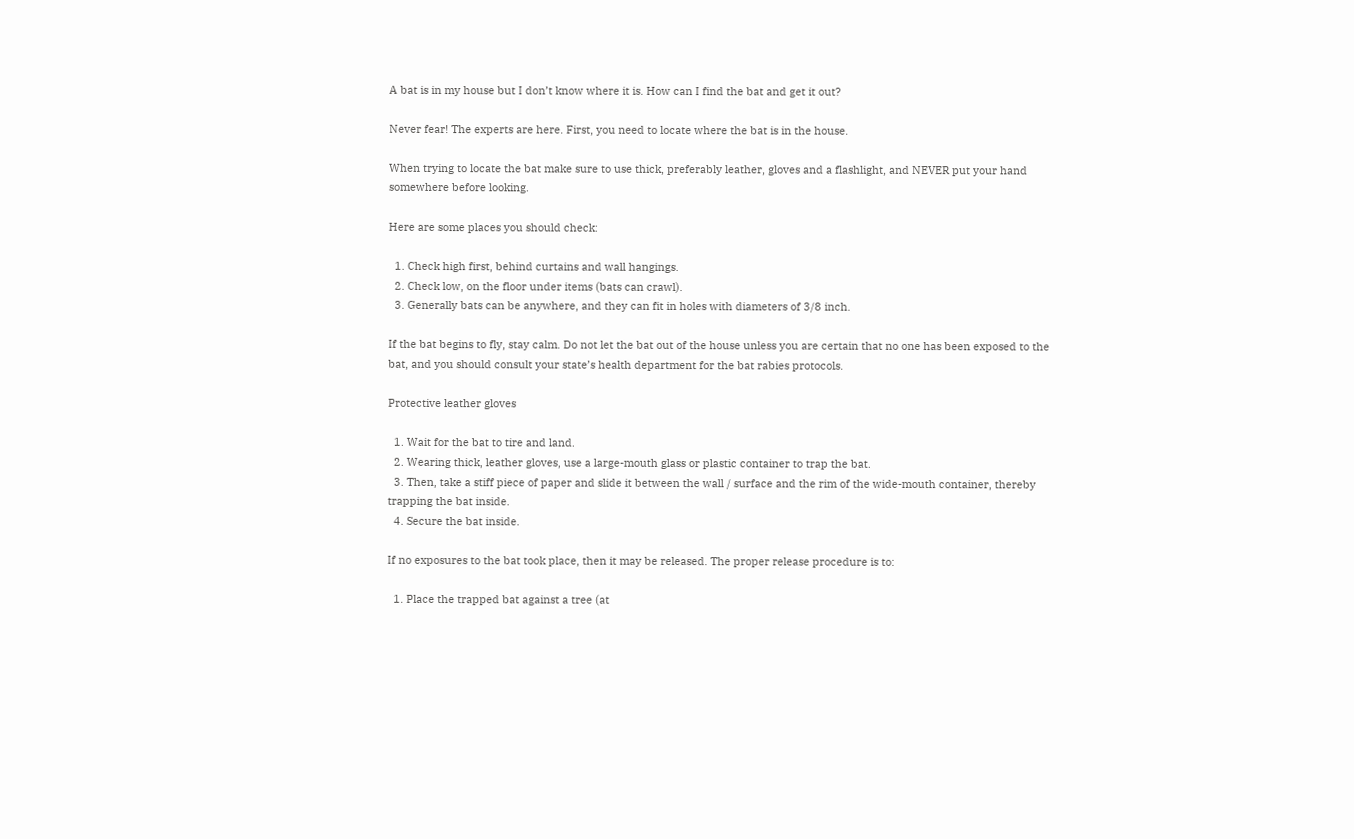A bat is in my house but I don’t know where it is. How can I find the bat and get it out?

Never fear! The experts are here. First, you need to locate where the bat is in the house.

When trying to locate the bat make sure to use thick, preferably leather, gloves and a flashlight, and NEVER put your hand somewhere before looking.

Here are some places you should check:

  1. Check high first, behind curtains and wall hangings.
  2. Check low, on the floor under items (bats can crawl).
  3. Generally bats can be anywhere, and they can fit in holes with diameters of 3/8 inch.

If the bat begins to fly, stay calm. Do not let the bat out of the house unless you are certain that no one has been exposed to the bat, and you should consult your state’s health department for the bat rabies protocols.

Protective leather gloves

  1. Wait for the bat to tire and land.
  2. Wearing thick, leather gloves, use a large-mouth glass or plastic container to trap the bat.
  3. Then, take a stiff piece of paper and slide it between the wall / surface and the rim of the wide-mouth container, thereby trapping the bat inside.
  4. Secure the bat inside.

If no exposures to the bat took place, then it may be released. The proper release procedure is to:

  1. Place the trapped bat against a tree (at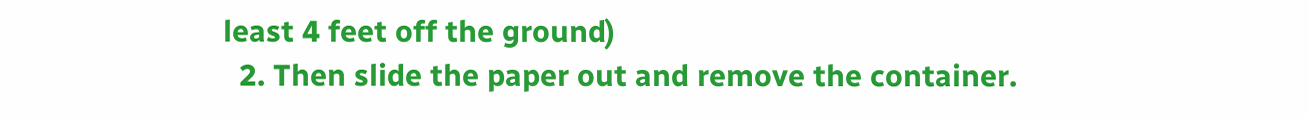least 4 feet off the ground)
  2. Then slide the paper out and remove the container.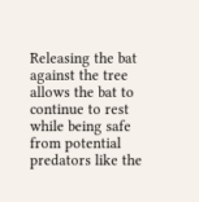Releasing the bat against the tree allows the bat to continue to rest while being safe from potential predators like the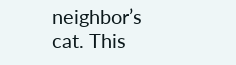neighbor’s cat. This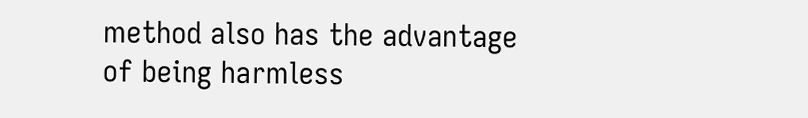method also has the advantage of being harmless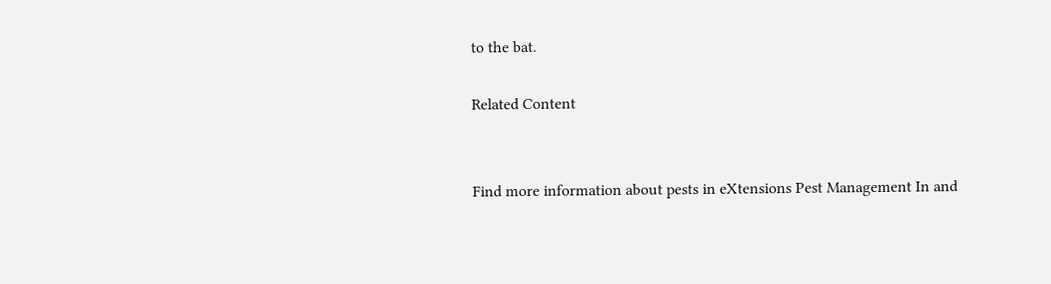to the bat.

Related Content


Find more information about pests in eXtensions Pest Management In and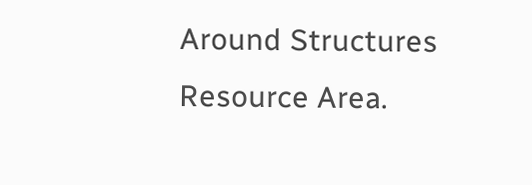Around Structures Resource Area.